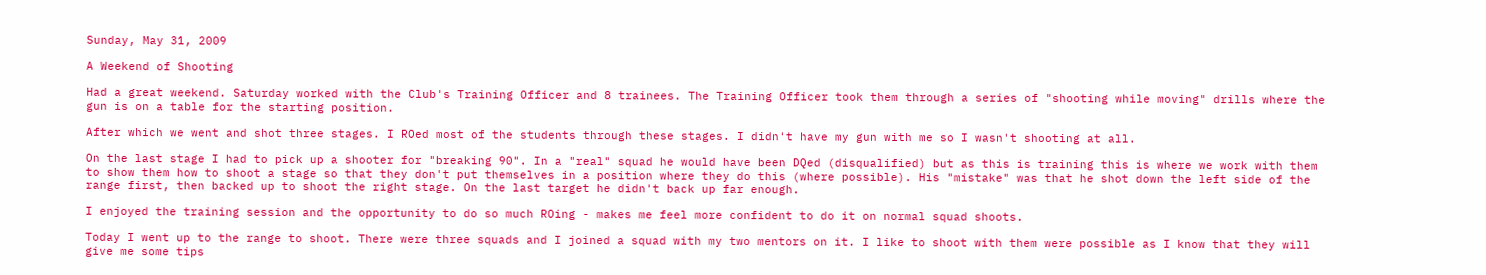Sunday, May 31, 2009

A Weekend of Shooting

Had a great weekend. Saturday worked with the Club's Training Officer and 8 trainees. The Training Officer took them through a series of "shooting while moving" drills where the gun is on a table for the starting position.

After which we went and shot three stages. I ROed most of the students through these stages. I didn't have my gun with me so I wasn't shooting at all.

On the last stage I had to pick up a shooter for "breaking 90". In a "real" squad he would have been DQed (disqualified) but as this is training this is where we work with them to show them how to shoot a stage so that they don't put themselves in a position where they do this (where possible). His "mistake" was that he shot down the left side of the range first, then backed up to shoot the right stage. On the last target he didn't back up far enough.

I enjoyed the training session and the opportunity to do so much ROing - makes me feel more confident to do it on normal squad shoots.

Today I went up to the range to shoot. There were three squads and I joined a squad with my two mentors on it. I like to shoot with them were possible as I know that they will give me some tips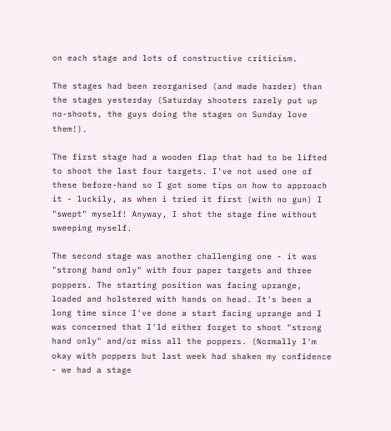on each stage and lots of constructive criticism.

The stages had been reorganised (and made harder) than the stages yesterday (Saturday shooters rarely put up no-shoots, the guys doing the stages on Sunday love them!).

The first stage had a wooden flap that had to be lifted to shoot the last four targets. I've not used one of these before-hand so I got some tips on how to approach it - luckily, as when i tried it first (with no gun) I "swept" myself! Anyway, I shot the stage fine without sweeping myself.

The second stage was another challenging one - it was "strong hand only" with four paper targets and three poppers. The starting position was facing uprange, loaded and holstered with hands on head. It's been a long time since I've done a start facing uprange and I was concerned that I'ld either forget to shoot "strong hand only" and/or miss all the poppers. (Normally I'm okay with poppers but last week had shaken my confidence - we had a stage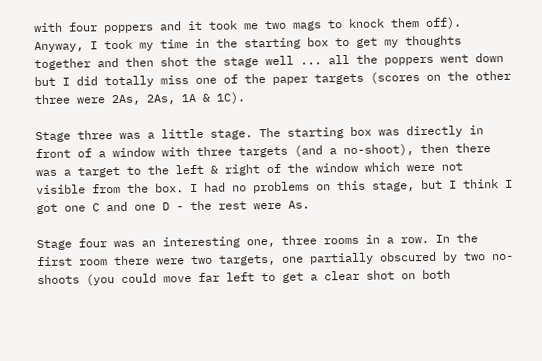with four poppers and it took me two mags to knock them off). Anyway, I took my time in the starting box to get my thoughts together and then shot the stage well ... all the poppers went down but I did totally miss one of the paper targets (scores on the other three were 2As, 2As, 1A & 1C).

Stage three was a little stage. The starting box was directly in front of a window with three targets (and a no-shoot), then there was a target to the left & right of the window which were not visible from the box. I had no problems on this stage, but I think I got one C and one D - the rest were As.

Stage four was an interesting one, three rooms in a row. In the first room there were two targets, one partially obscured by two no-shoots (you could move far left to get a clear shot on both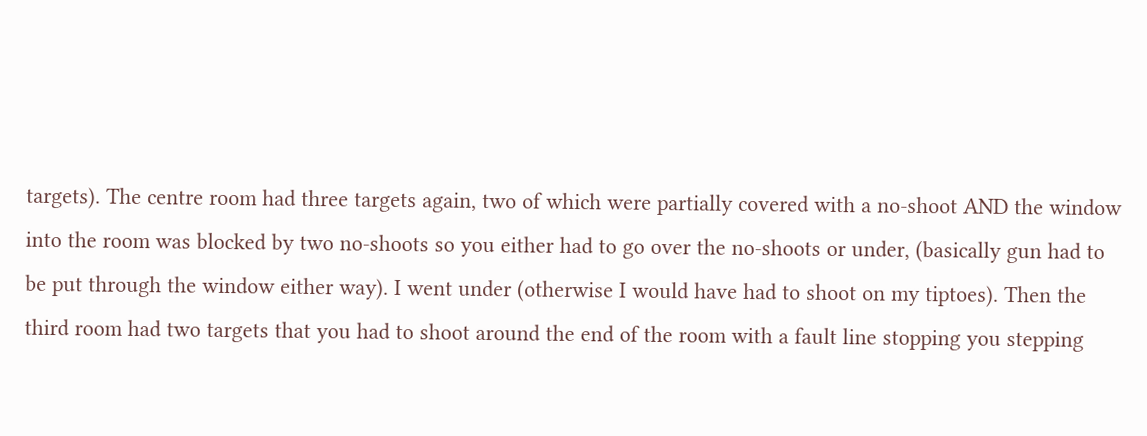targets). The centre room had three targets again, two of which were partially covered with a no-shoot AND the window into the room was blocked by two no-shoots so you either had to go over the no-shoots or under, (basically gun had to be put through the window either way). I went under (otherwise I would have had to shoot on my tiptoes). Then the third room had two targets that you had to shoot around the end of the room with a fault line stopping you stepping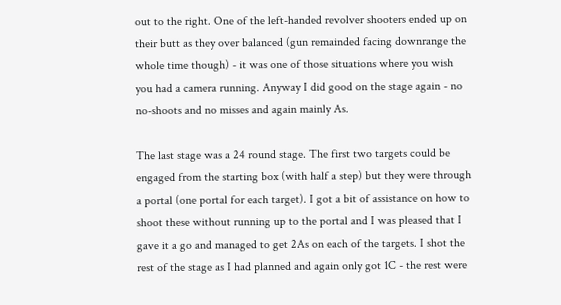out to the right. One of the left-handed revolver shooters ended up on their butt as they over balanced (gun remainded facing downrange the whole time though) - it was one of those situations where you wish you had a camera running. Anyway I did good on the stage again - no no-shoots and no misses and again mainly As.

The last stage was a 24 round stage. The first two targets could be engaged from the starting box (with half a step) but they were through a portal (one portal for each target). I got a bit of assistance on how to shoot these without running up to the portal and I was pleased that I gave it a go and managed to get 2As on each of the targets. I shot the rest of the stage as I had planned and again only got 1C - the rest were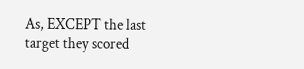As, EXCEPT the last target they scored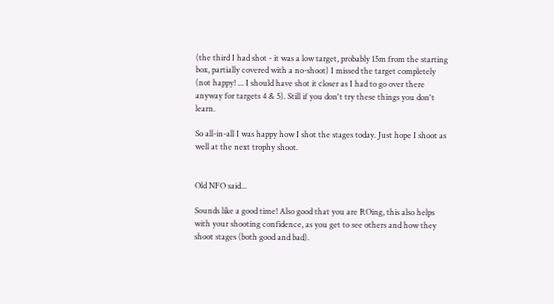(the third I had shot - it was a low target, probably 15m from the starting box, partially covered with a no-shoot) I missed the target completely (not happy! ... I should have shot it closer as I had to go over there anyway for targets 4 & 5). Still if you don't try these things you don't learn.

So all-in-all I was happy how I shot the stages today. Just hope I shoot as well at the next trophy shoot.


Old NFO said...

Sounds like a good time! Also good that you are ROing, this also helps with your shooting confidence, as you get to see others and how they shoot stages (both good and bad).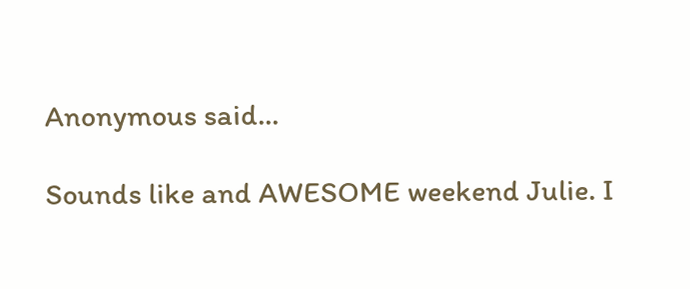Anonymous said...

Sounds like and AWESOME weekend Julie. I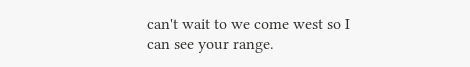can't wait to we come west so I can see your range.